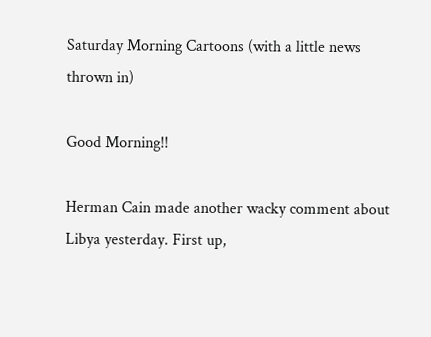Saturday Morning Cartoons (with a little news thrown in)

Good Morning!!

Herman Cain made another wacky comment about Libya yesterday. First up,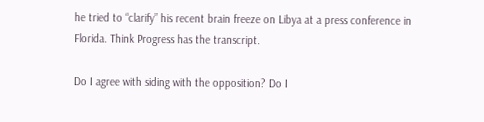he tried to “clarify” his recent brain freeze on Libya at a press conference in Florida. Think Progress has the transcript.

Do I agree with siding with the opposition? Do I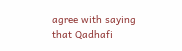agree with saying that Qadhafi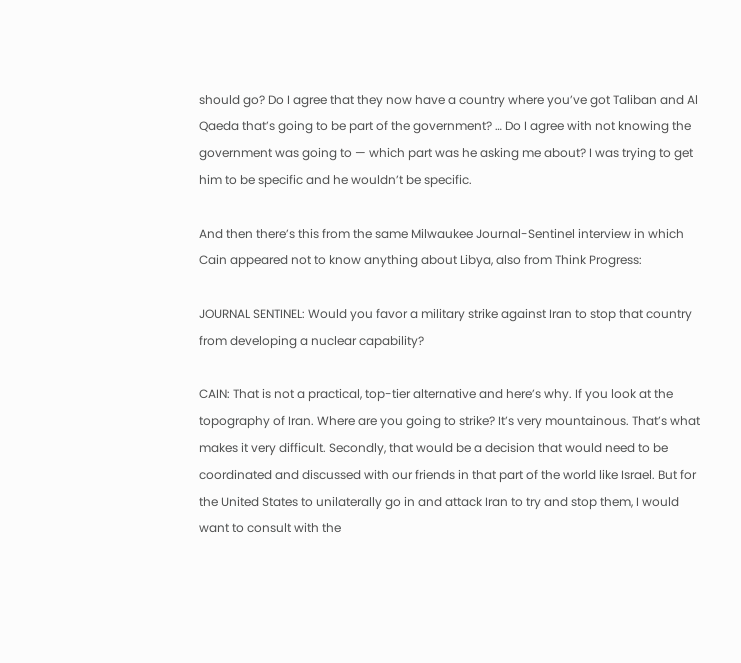should go? Do I agree that they now have a country where you’ve got Taliban and Al Qaeda that’s going to be part of the government? … Do I agree with not knowing the government was going to — which part was he asking me about? I was trying to get him to be specific and he wouldn’t be specific.

And then there’s this from the same Milwaukee Journal-Sentinel interview in which Cain appeared not to know anything about Libya, also from Think Progress:

JOURNAL SENTINEL: Would you favor a military strike against Iran to stop that country from developing a nuclear capability?

CAIN: That is not a practical, top-tier alternative and here’s why. If you look at the topography of Iran. Where are you going to strike? It’s very mountainous. That’s what makes it very difficult. Secondly, that would be a decision that would need to be coordinated and discussed with our friends in that part of the world like Israel. But for the United States to unilaterally go in and attack Iran to try and stop them, I would want to consult with the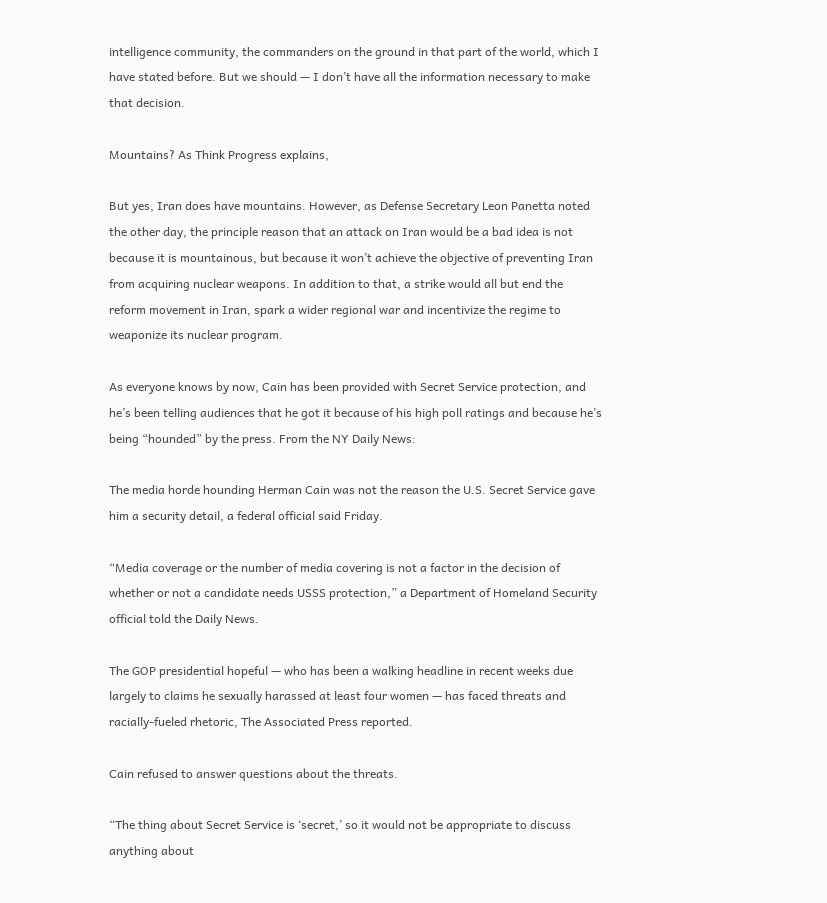intelligence community, the commanders on the ground in that part of the world, which I have stated before. But we should — I don’t have all the information necessary to make that decision.

Mountains? As Think Progress explains,

But yes, Iran does have mountains. However, as Defense Secretary Leon Panetta noted the other day, the principle reason that an attack on Iran would be a bad idea is not because it is mountainous, but because it won’t achieve the objective of preventing Iran from acquiring nuclear weapons. In addition to that, a strike would all but end the reform movement in Iran, spark a wider regional war and incentivize the regime to weaponize its nuclear program.

As everyone knows by now, Cain has been provided with Secret Service protection, and he’s been telling audiences that he got it because of his high poll ratings and because he’s being “hounded” by the press. From the NY Daily News:

The media horde hounding Herman Cain was not the reason the U.S. Secret Service gave him a security detail, a federal official said Friday.

“Media coverage or the number of media covering is not a factor in the decision of whether or not a candidate needs USSS protection,” a Department of Homeland Security official told the Daily News.

The GOP presidential hopeful — who has been a walking headline in recent weeks due largely to claims he sexually harassed at least four women — has faced threats and racially-fueled rhetoric, The Associated Press reported.

Cain refused to answer questions about the threats.

“The thing about Secret Service is ‘secret,’ so it would not be appropriate to discuss anything about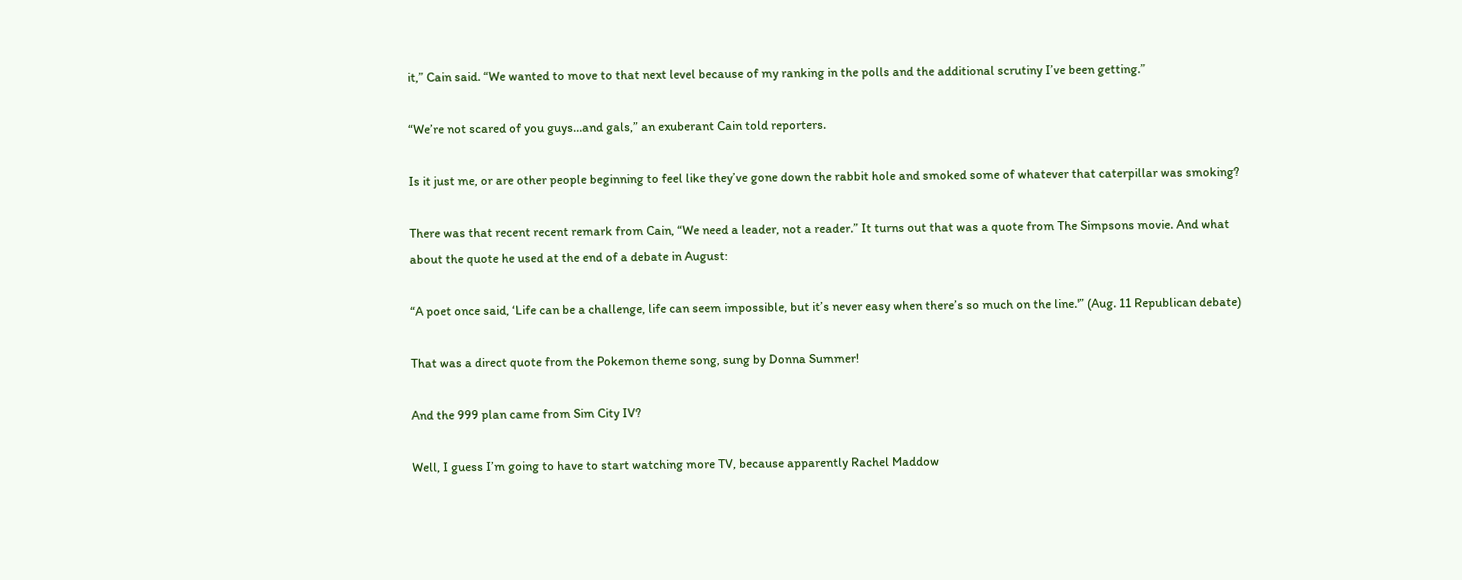it,” Cain said. “We wanted to move to that next level because of my ranking in the polls and the additional scrutiny I’ve been getting.”

“We’re not scared of you guys…and gals,” an exuberant Cain told reporters.

Is it just me, or are other people beginning to feel like they’ve gone down the rabbit hole and smoked some of whatever that caterpillar was smoking?

There was that recent recent remark from Cain, “We need a leader, not a reader.” It turns out that was a quote from The Simpsons movie. And what about the quote he used at the end of a debate in August:

“A poet once said, ‘Life can be a challenge, life can seem impossible, but it’s never easy when there’s so much on the line.'” (Aug. 11 Republican debate)

That was a direct quote from the Pokemon theme song, sung by Donna Summer!

And the 999 plan came from Sim City IV?

Well, I guess I’m going to have to start watching more TV, because apparently Rachel Maddow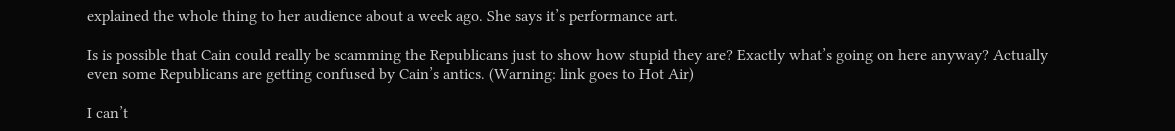explained the whole thing to her audience about a week ago. She says it’s performance art.

Is is possible that Cain could really be scamming the Republicans just to show how stupid they are? Exactly what’s going on here anyway? Actually even some Republicans are getting confused by Cain’s antics. (Warning: link goes to Hot Air)

I can’t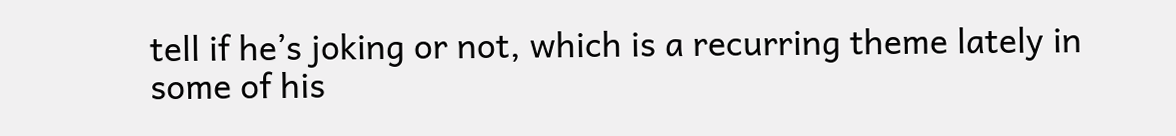tell if he’s joking or not, which is a recurring theme lately in some of his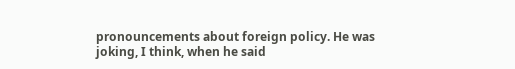pronouncements about foreign policy. He was joking, I think, when he said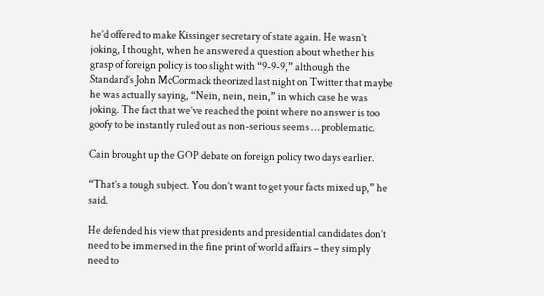he’d offered to make Kissinger secretary of state again. He wasn’t joking, I thought, when he answered a question about whether his grasp of foreign policy is too slight with “9-9-9,” although the Standard’s John McCormack theorized last night on Twitter that maybe he was actually saying, “Nein, nein, nein,” in which case he was joking. The fact that we’ve reached the point where no answer is too goofy to be instantly ruled out as non-serious seems … problematic.

Cain brought up the GOP debate on foreign policy two days earlier.

“That’s a tough subject. You don’t want to get your facts mixed up,” he said.

He defended his view that presidents and presidential candidates don’t need to be immersed in the fine print of world affairs – they simply need to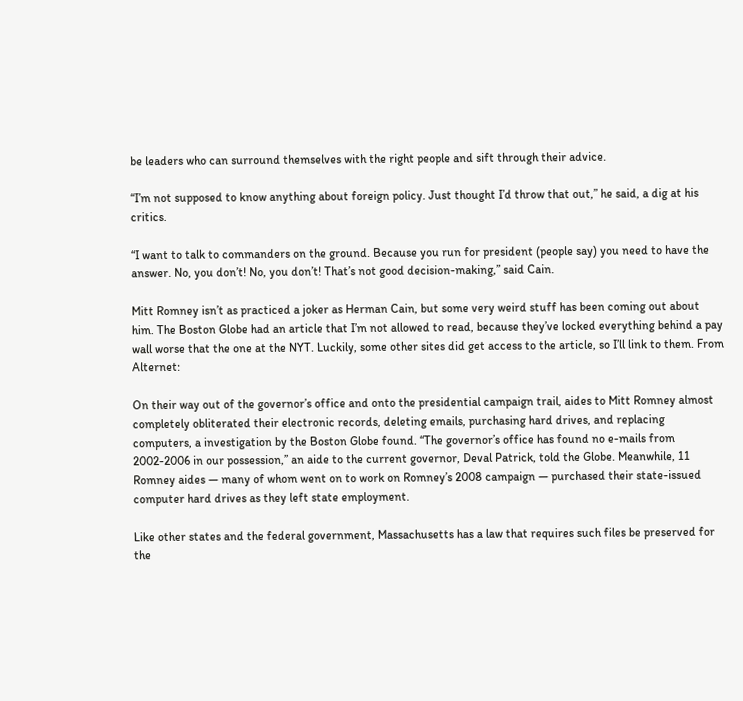be leaders who can surround themselves with the right people and sift through their advice.

“I’m not supposed to know anything about foreign policy. Just thought I’d throw that out,” he said, a dig at his critics.

“I want to talk to commanders on the ground. Because you run for president (people say) you need to have the answer. No, you don’t! No, you don’t! That’s not good decision-making,” said Cain.

Mitt Romney isn’t as practiced a joker as Herman Cain, but some very weird stuff has been coming out about him. The Boston Globe had an article that I’m not allowed to read, because they’ve locked everything behind a pay wall worse that the one at the NYT. Luckily, some other sites did get access to the article, so I’ll link to them. From Alternet:

On their way out of the governor’s office and onto the presidential campaign trail, aides to Mitt Romney almost completely obliterated their electronic records, deleting emails, purchasing hard drives, and replacing computers, a investigation by the Boston Globe found. “The governor’s office has found no e-mails from 2002-2006 in our possession,’’ an aide to the current governor, Deval Patrick, told the Globe. Meanwhile, 11 Romney aides — many of whom went on to work on Romney’s 2008 campaign — purchased their state-issued computer hard drives as they left state employment.

Like other states and the federal government, Massachusetts has a law that requires such files be preserved for the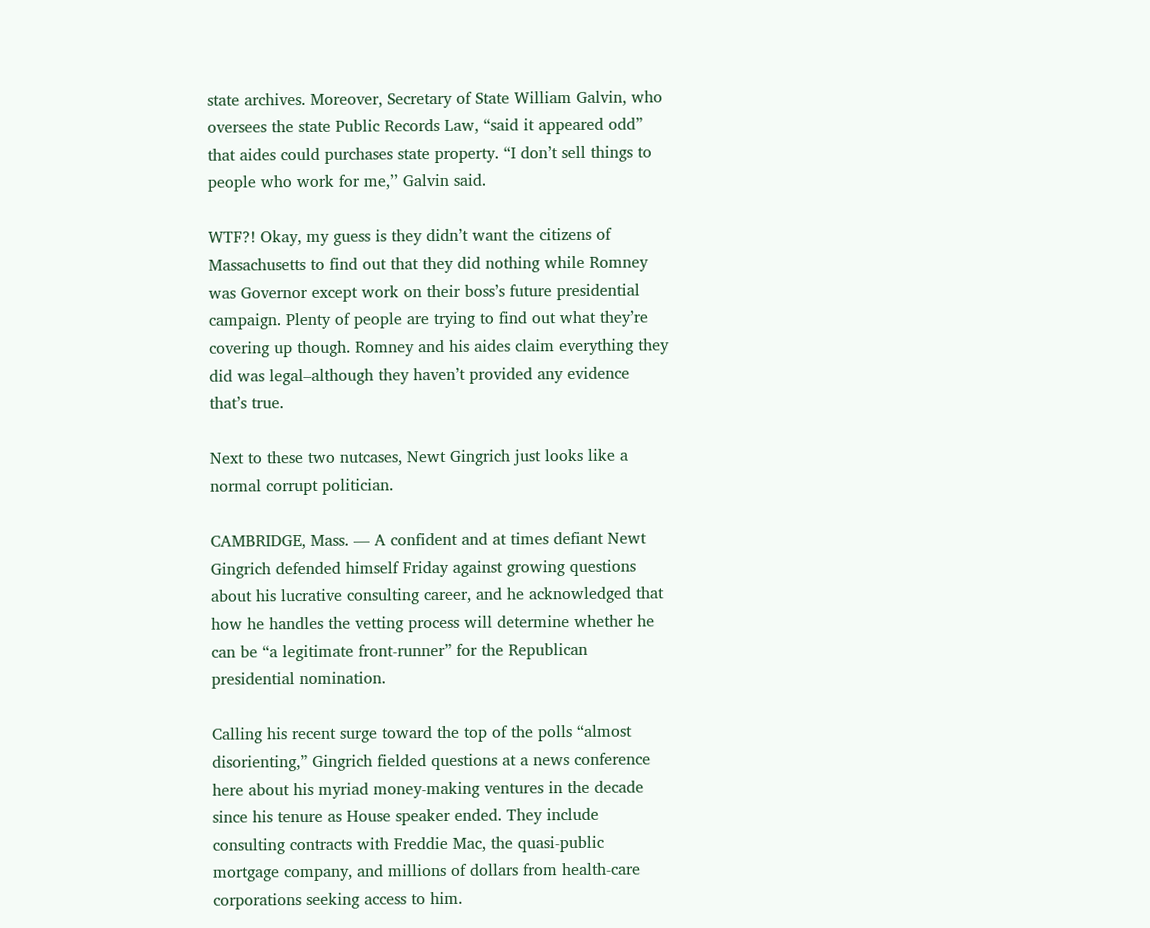state archives. Moreover, Secretary of State William Galvin, who oversees the state Public Records Law, “said it appeared odd” that aides could purchases state property. “I don’t sell things to people who work for me,’’ Galvin said.

WTF?! Okay, my guess is they didn’t want the citizens of Massachusetts to find out that they did nothing while Romney was Governor except work on their boss’s future presidential campaign. Plenty of people are trying to find out what they’re covering up though. Romney and his aides claim everything they did was legal–although they haven’t provided any evidence that’s true.

Next to these two nutcases, Newt Gingrich just looks like a normal corrupt politician.

CAMBRIDGE, Mass. — A confident and at times defiant Newt Gingrich defended himself Friday against growing questions about his lucrative consulting career, and he acknowledged that how he handles the vetting process will determine whether he can be “a legitimate front-runner” for the Republican presidential nomination.

Calling his recent surge toward the top of the polls “almost disorienting,” Gingrich fielded questions at a news conference here about his myriad money-making ventures in the decade since his tenure as House speaker ended. They include consulting contracts with Freddie Mac, the quasi-public mortgage company, and millions of dollars from health-care corporations seeking access to him.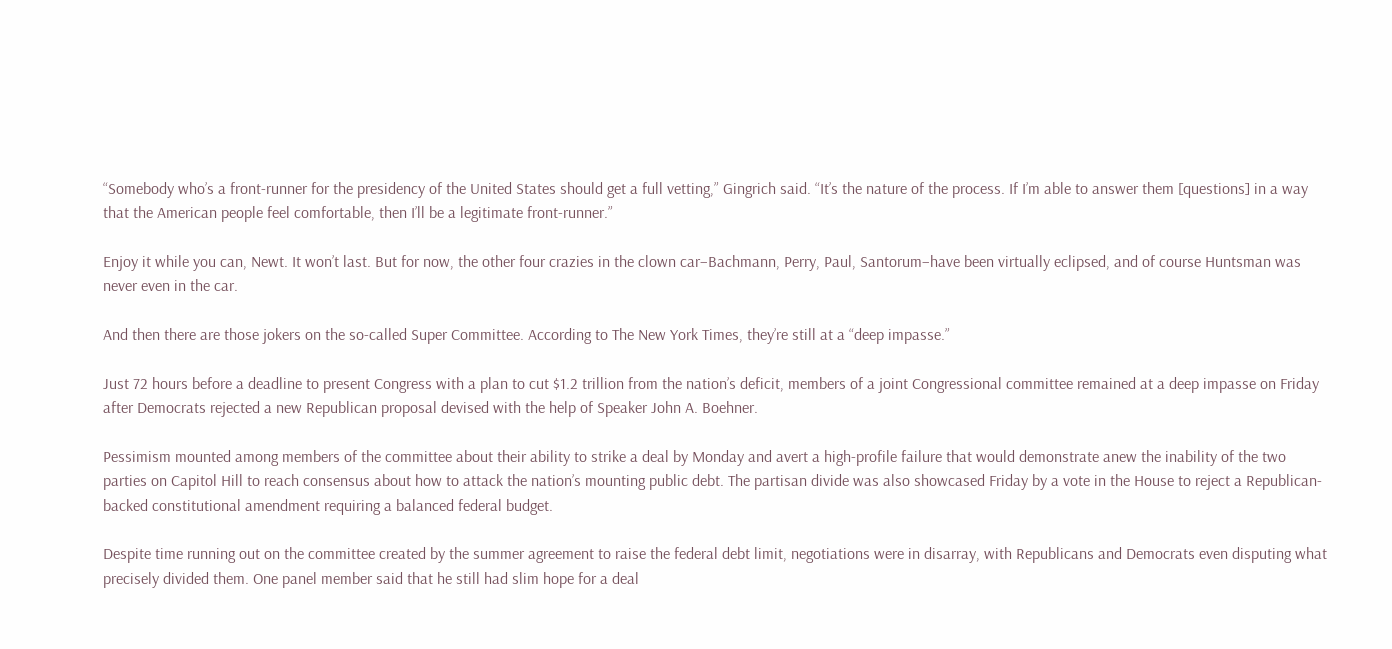“Somebody who’s a front-runner for the presidency of the United States should get a full vetting,” Gingrich said. “It’s the nature of the process. If I’m able to answer them [questions] in a way that the American people feel comfortable, then I’ll be a legitimate front-runner.”

Enjoy it while you can, Newt. It won’t last. But for now, the other four crazies in the clown car–Bachmann, Perry, Paul, Santorum–have been virtually eclipsed, and of course Huntsman was never even in the car.

And then there are those jokers on the so-called Super Committee. According to The New York Times, they’re still at a “deep impasse.”

Just 72 hours before a deadline to present Congress with a plan to cut $1.2 trillion from the nation’s deficit, members of a joint Congressional committee remained at a deep impasse on Friday after Democrats rejected a new Republican proposal devised with the help of Speaker John A. Boehner.

Pessimism mounted among members of the committee about their ability to strike a deal by Monday and avert a high-profile failure that would demonstrate anew the inability of the two parties on Capitol Hill to reach consensus about how to attack the nation’s mounting public debt. The partisan divide was also showcased Friday by a vote in the House to reject a Republican-backed constitutional amendment requiring a balanced federal budget.

Despite time running out on the committee created by the summer agreement to raise the federal debt limit, negotiations were in disarray, with Republicans and Democrats even disputing what precisely divided them. One panel member said that he still had slim hope for a deal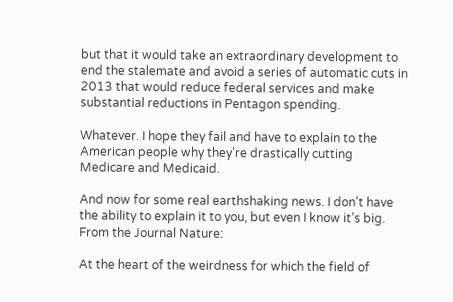but that it would take an extraordinary development to end the stalemate and avoid a series of automatic cuts in 2013 that would reduce federal services and make substantial reductions in Pentagon spending.

Whatever. I hope they fail and have to explain to the American people why they’re drastically cutting Medicare and Medicaid.

And now for some real earthshaking news. I don’t have the ability to explain it to you, but even I know it’s big. From the Journal Nature:

At the heart of the weirdness for which the field of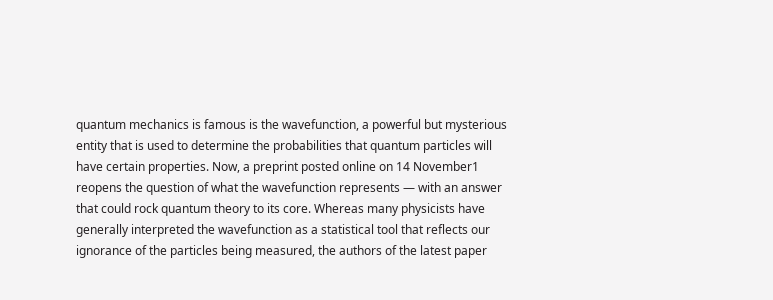quantum mechanics is famous is the wavefunction, a powerful but mysterious entity that is used to determine the probabilities that quantum particles will have certain properties. Now, a preprint posted online on 14 November1 reopens the question of what the wavefunction represents — with an answer that could rock quantum theory to its core. Whereas many physicists have generally interpreted the wavefunction as a statistical tool that reflects our ignorance of the particles being measured, the authors of the latest paper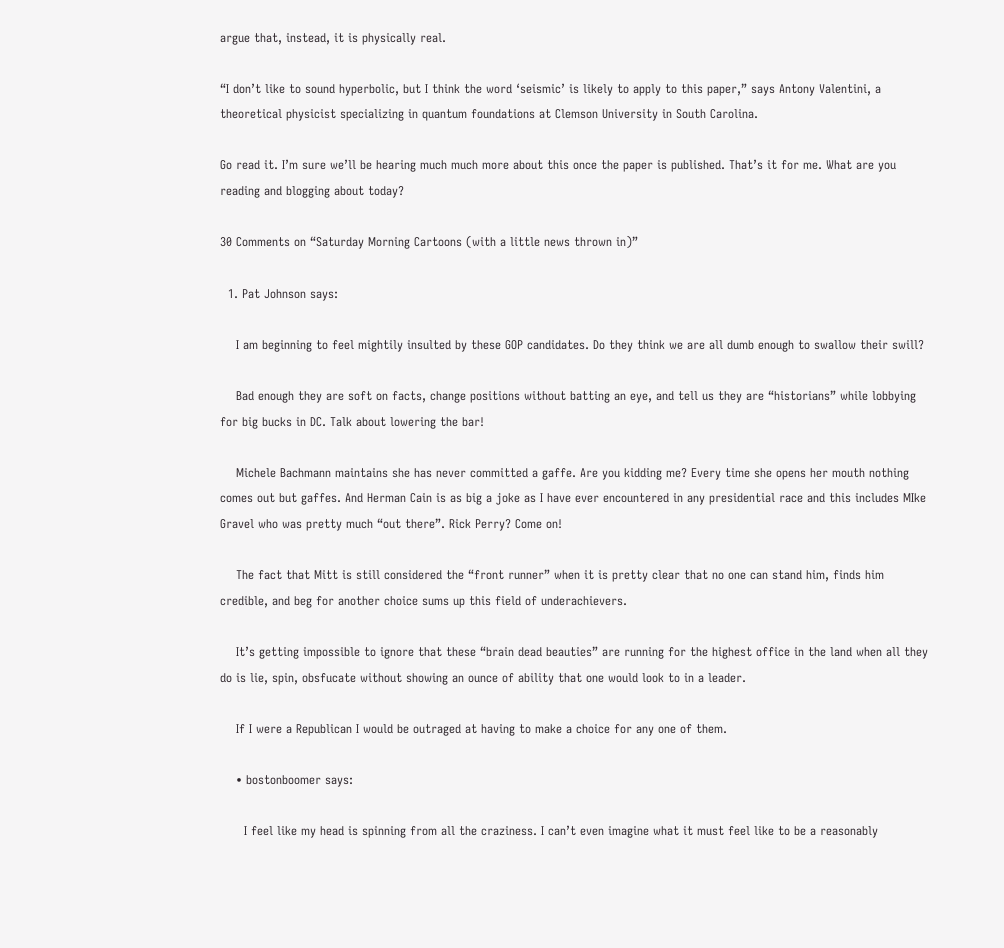argue that, instead, it is physically real.

“I don’t like to sound hyperbolic, but I think the word ‘seismic’ is likely to apply to this paper,” says Antony Valentini, a theoretical physicist specializing in quantum foundations at Clemson University in South Carolina.

Go read it. I’m sure we’ll be hearing much much more about this once the paper is published. That’s it for me. What are you reading and blogging about today?

30 Comments on “Saturday Morning Cartoons (with a little news thrown in)”

  1. Pat Johnson says:

    I am beginning to feel mightily insulted by these GOP candidates. Do they think we are all dumb enough to swallow their swill?

    Bad enough they are soft on facts, change positions without batting an eye, and tell us they are “historians” while lobbying for big bucks in DC. Talk about lowering the bar!

    Michele Bachmann maintains she has never committed a gaffe. Are you kidding me? Every time she opens her mouth nothing comes out but gaffes. And Herman Cain is as big a joke as I have ever encountered in any presidential race and this includes MIke Gravel who was pretty much “out there”. Rick Perry? Come on!

    The fact that Mitt is still considered the “front runner” when it is pretty clear that no one can stand him, finds him credible, and beg for another choice sums up this field of underachievers.

    It’s getting impossible to ignore that these “brain dead beauties” are running for the highest office in the land when all they do is lie, spin, obsfucate without showing an ounce of ability that one would look to in a leader.

    If I were a Republican I would be outraged at having to make a choice for any one of them.

    • bostonboomer says:

      I feel like my head is spinning from all the craziness. I can’t even imagine what it must feel like to be a reasonably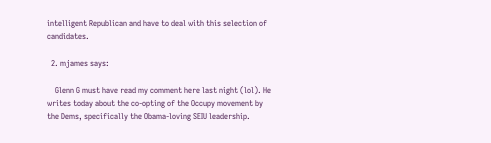intelligent Republican and have to deal with this selection of candidates.

  2. mjames says:

    Glenn G must have read my comment here last night (lol). He writes today about the co-opting of the Occupy movement by the Dems, specifically the Obama-loving SEIU leadership.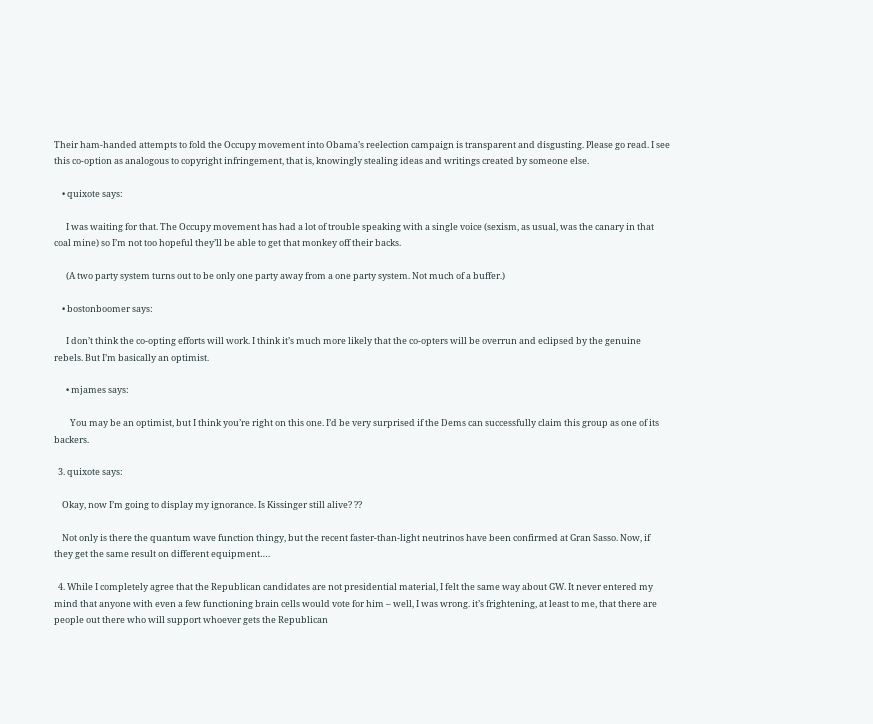Their ham-handed attempts to fold the Occupy movement into Obama’s reelection campaign is transparent and disgusting. Please go read. I see this co-option as analogous to copyright infringement, that is, knowingly stealing ideas and writings created by someone else.

    • quixote says:

      I was waiting for that. The Occupy movement has had a lot of trouble speaking with a single voice (sexism, as usual, was the canary in that coal mine) so I’m not too hopeful they’ll be able to get that monkey off their backs.

      (A two party system turns out to be only one party away from a one party system. Not much of a buffer.)

    • bostonboomer says:

      I don’t think the co-opting efforts will work. I think it’s much more likely that the co-opters will be overrun and eclipsed by the genuine rebels. But I’m basically an optimist.

      • mjames says:

        You may be an optimist, but I think you’re right on this one. I’d be very surprised if the Dems can successfully claim this group as one of its backers.

  3. quixote says:

    Okay, now I’m going to display my ignorance. Is Kissinger still alive? ??

    Not only is there the quantum wave function thingy, but the recent faster-than-light neutrinos have been confirmed at Gran Sasso. Now, if they get the same result on different equipment….

  4. While I completely agree that the Republican candidates are not presidential material, I felt the same way about GW. It never entered my mind that anyone with even a few functioning brain cells would vote for him – well, I was wrong. it’s frightening, at least to me, that there are people out there who will support whoever gets the Republican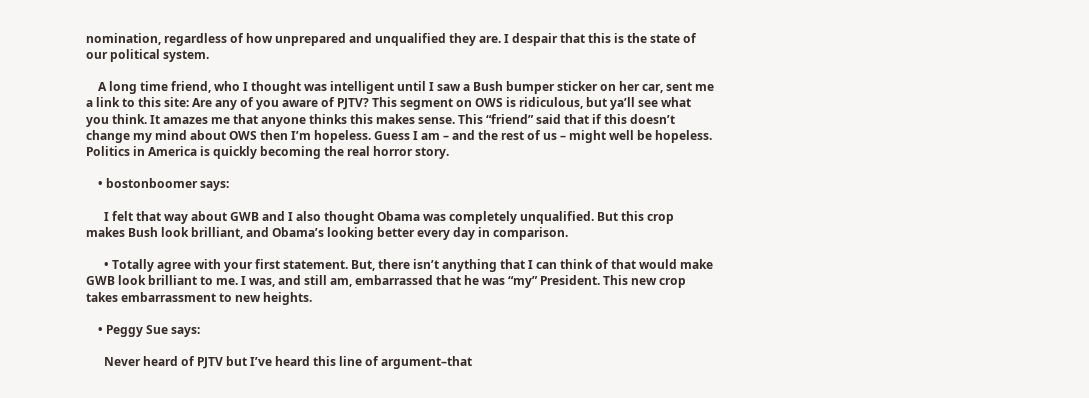nomination, regardless of how unprepared and unqualified they are. I despair that this is the state of our political system.

    A long time friend, who I thought was intelligent until I saw a Bush bumper sticker on her car, sent me a link to this site: Are any of you aware of PJTV? This segment on OWS is ridiculous, but ya’ll see what you think. It amazes me that anyone thinks this makes sense. This “friend” said that if this doesn’t change my mind about OWS then I’m hopeless. Guess I am – and the rest of us – might well be hopeless. Politics in America is quickly becoming the real horror story.

    • bostonboomer says:

      I felt that way about GWB and I also thought Obama was completely unqualified. But this crop makes Bush look brilliant, and Obama’s looking better every day in comparison.

      • Totally agree with your first statement. But, there isn’t anything that I can think of that would make GWB look brilliant to me. I was, and still am, embarrassed that he was “my” President. This new crop takes embarrassment to new heights.

    • Peggy Sue says:

      Never heard of PJTV but I’ve heard this line of argument–that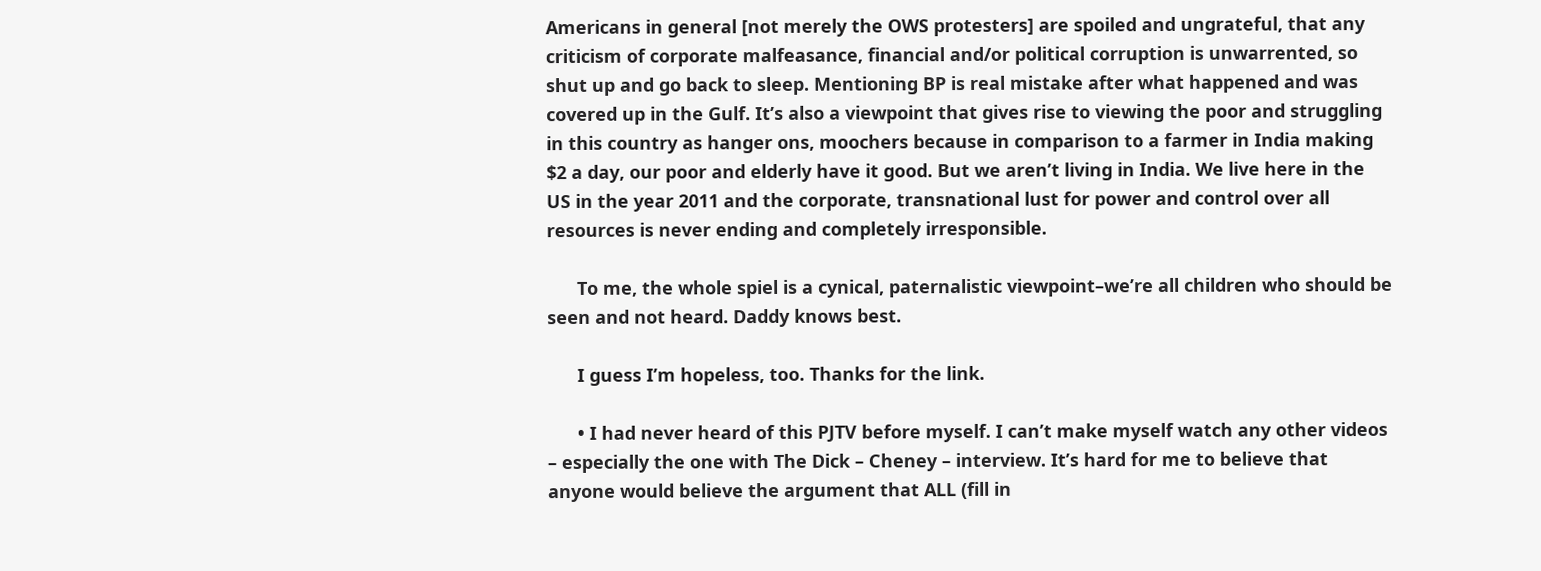Americans in general [not merely the OWS protesters] are spoiled and ungrateful, that any criticism of corporate malfeasance, financial and/or political corruption is unwarrented, so shut up and go back to sleep. Mentioning BP is real mistake after what happened and was covered up in the Gulf. It’s also a viewpoint that gives rise to viewing the poor and struggling in this country as hanger ons, moochers because in comparison to a farmer in India making $2 a day, our poor and elderly have it good. But we aren’t living in India. We live here in the US in the year 2011 and the corporate, transnational lust for power and control over all resources is never ending and completely irresponsible.

      To me, the whole spiel is a cynical, paternalistic viewpoint–we’re all children who should be seen and not heard. Daddy knows best.

      I guess I’m hopeless, too. Thanks for the link.

      • I had never heard of this PJTV before myself. I can’t make myself watch any other videos – especially the one with The Dick – Cheney – interview. It’s hard for me to believe that anyone would believe the argument that ALL (fill in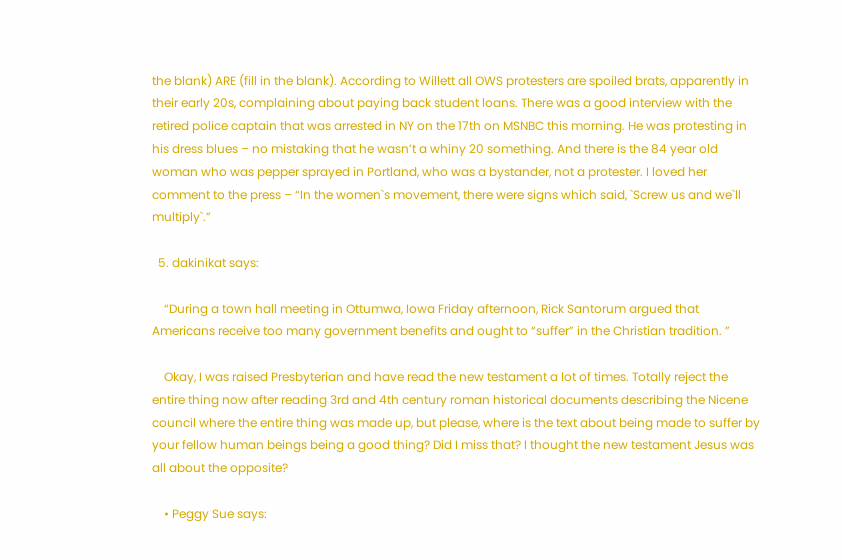the blank) ARE (fill in the blank). According to Willett all OWS protesters are spoiled brats, apparently in their early 20s, complaining about paying back student loans. There was a good interview with the retired police captain that was arrested in NY on the 17th on MSNBC this morning. He was protesting in his dress blues – no mistaking that he wasn’t a whiny 20 something. And there is the 84 year old woman who was pepper sprayed in Portland, who was a bystander, not a protester. I loved her comment to the press – “In the women`s movement, there were signs which said, `Screw us and we`ll multiply`.”

  5. dakinikat says:

    “During a town hall meeting in Ottumwa, Iowa Friday afternoon, Rick Santorum argued that Americans receive too many government benefits and ought to “suffer” in the Christian tradition. ”

    Okay, I was raised Presbyterian and have read the new testament a lot of times. Totally reject the entire thing now after reading 3rd and 4th century roman historical documents describing the Nicene council where the entire thing was made up, but please, where is the text about being made to suffer by your fellow human beings being a good thing? Did I miss that? I thought the new testament Jesus was all about the opposite?

    • Peggy Sue says: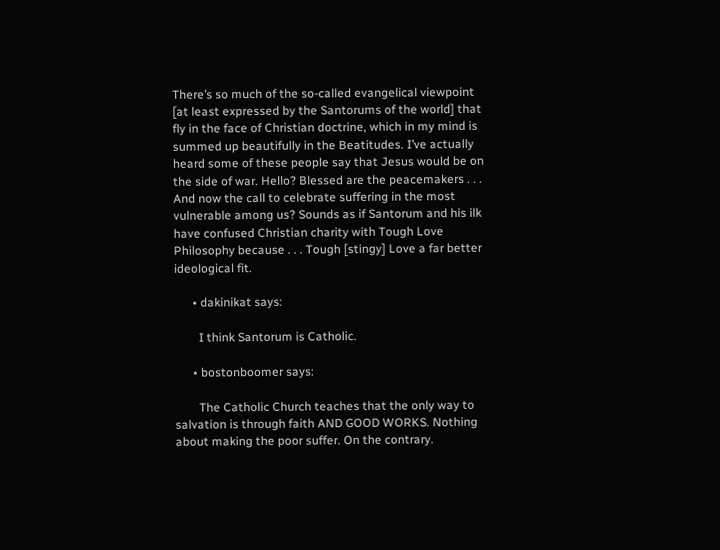There’s so much of the so-called evangelical viewpoint [at least expressed by the Santorums of the world] that fly in the face of Christian doctrine, which in my mind is summed up beautifully in the Beatitudes. I’ve actually heard some of these people say that Jesus would be on the side of war. Hello? Blessed are the peacemakers . . . And now the call to celebrate suffering in the most vulnerable among us? Sounds as if Santorum and his ilk have confused Christian charity with Tough Love Philosophy because . . . Tough [stingy] Love a far better ideological fit.

      • dakinikat says:

        I think Santorum is Catholic.

      • bostonboomer says:

        The Catholic Church teaches that the only way to salvation is through faith AND GOOD WORKS. Nothing about making the poor suffer. On the contrary.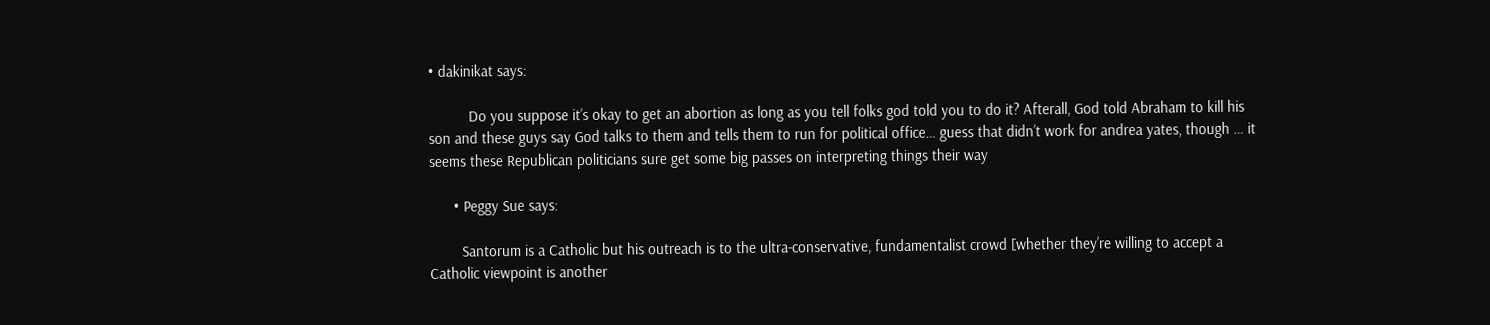• dakinikat says:

          Do you suppose it’s okay to get an abortion as long as you tell folks god told you to do it? Afterall, God told Abraham to kill his son and these guys say God talks to them and tells them to run for political office… guess that didn’t work for andrea yates, though … it seems these Republican politicians sure get some big passes on interpreting things their way

      • Peggy Sue says:

        Santorum is a Catholic but his outreach is to the ultra-conservative, fundamentalist crowd [whether they’re willing to accept a Catholic viewpoint is another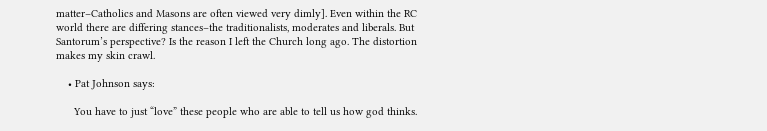matter–Catholics and Masons are often viewed very dimly]. Even within the RC world there are differing stances–the traditionalists, moderates and liberals. But Santorum’s perspective? Is the reason I left the Church long ago. The distortion makes my skin crawl.

    • Pat Johnson says:

      You have to just “love” these people who are able to tell us how god thinks.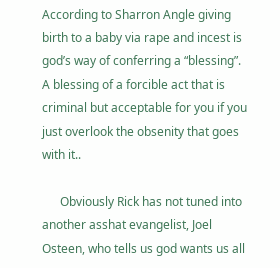According to Sharron Angle giving birth to a baby via rape and incest is god’s way of conferring a “blessing”. A blessing of a forcible act that is criminal but acceptable for you if you just overlook the obsenity that goes with it..

      Obviously Rick has not tuned into another asshat evangelist, Joel Osteen, who tells us god wants us all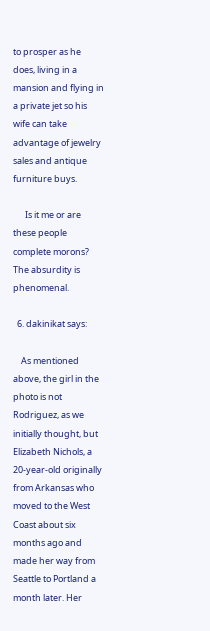to prosper as he does, living in a mansion and flying in a private jet so his wife can take advantage of jewelry sales and antique furniture buys.

      Is it me or are these people complete morons? The absurdity is phenomenal.

  6. dakinikat says:

    As mentioned above, the girl in the photo is not Rodriguez, as we initially thought, but Elizabeth Nichols, a 20-year-old originally from Arkansas who moved to the West Coast about six months ago and made her way from Seattle to Portland a month later. Her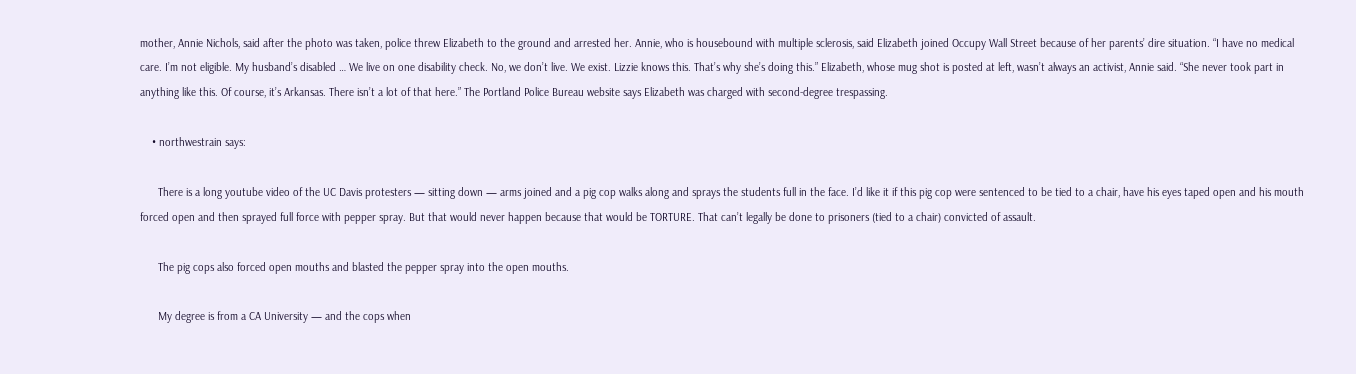mother, Annie Nichols, said after the photo was taken, police threw Elizabeth to the ground and arrested her. Annie, who is housebound with multiple sclerosis, said Elizabeth joined Occupy Wall Street because of her parents’ dire situation. “I have no medical care. I’m not eligible. My husband’s disabled … We live on one disability check. No, we don’t live. We exist. Lizzie knows this. That’s why she’s doing this.” Elizabeth, whose mug shot is posted at left, wasn’t always an activist, Annie said. “She never took part in anything like this. Of course, it’s Arkansas. There isn’t a lot of that here.” The Portland Police Bureau website says Elizabeth was charged with second-degree trespassing.

    • northwestrain says:

      There is a long youtube video of the UC Davis protesters — sitting down — arms joined and a pig cop walks along and sprays the students full in the face. I’d like it if this pig cop were sentenced to be tied to a chair, have his eyes taped open and his mouth forced open and then sprayed full force with pepper spray. But that would never happen because that would be TORTURE. That can’t legally be done to prisoners (tied to a chair) convicted of assault.

      The pig cops also forced open mouths and blasted the pepper spray into the open mouths.

      My degree is from a CA University — and the cops when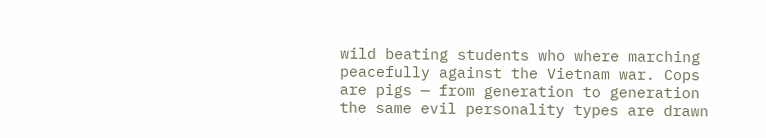wild beating students who where marching peacefully against the Vietnam war. Cops are pigs — from generation to generation the same evil personality types are drawn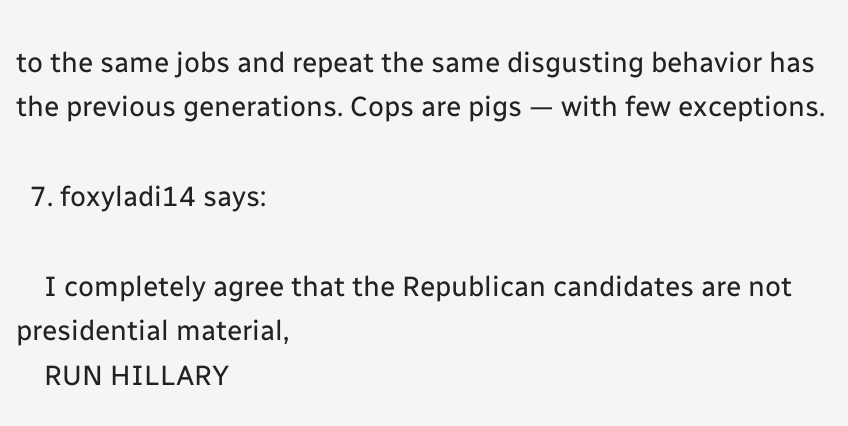to the same jobs and repeat the same disgusting behavior has the previous generations. Cops are pigs — with few exceptions.

  7. foxyladi14 says:

    I completely agree that the Republican candidates are not presidential material,
    RUN HILLARY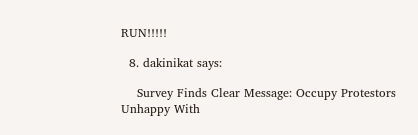RUN!!!!!

  8. dakinikat says:

    Survey Finds Clear Message: Occupy Protestors Unhappy With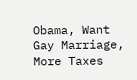Obama, Want Gay Marriage, More Taxes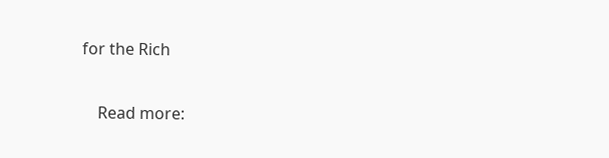for the Rich

    Read more: